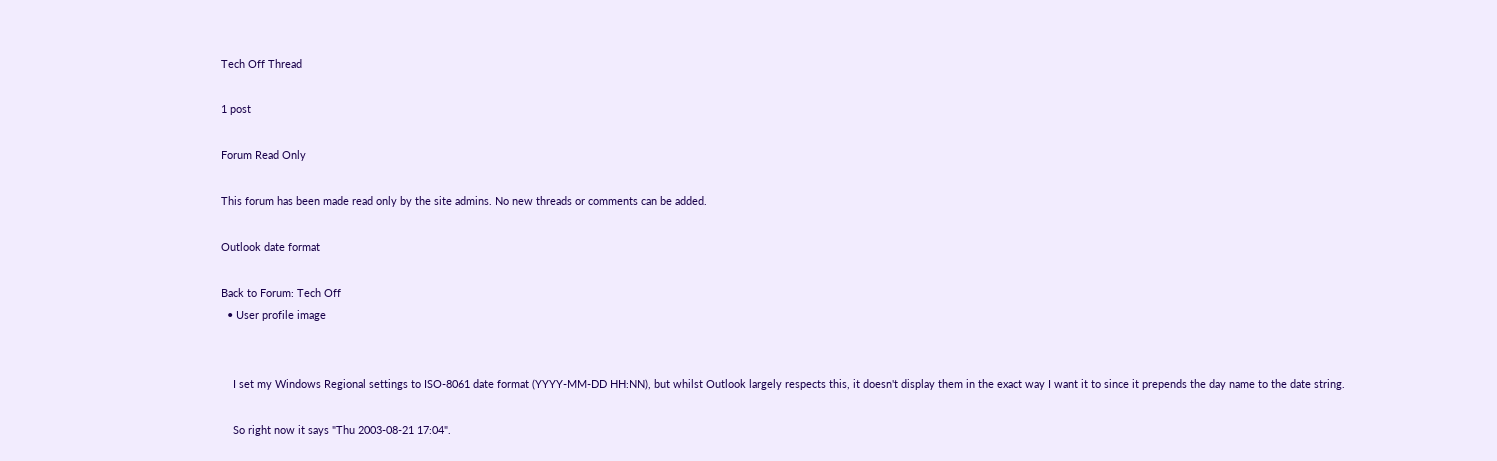Tech Off Thread

1 post

Forum Read Only

This forum has been made read only by the site admins. No new threads or comments can be added.

Outlook date format

Back to Forum: Tech Off
  • User profile image


    I set my Windows Regional settings to ISO-8061 date format (YYYY-MM-DD HH:NN), but whilst Outlook largely respects this, it doesn't display them in the exact way I want it to since it prepends the day name to the date string.

    So right now it says "Thu 2003-08-21 17:04".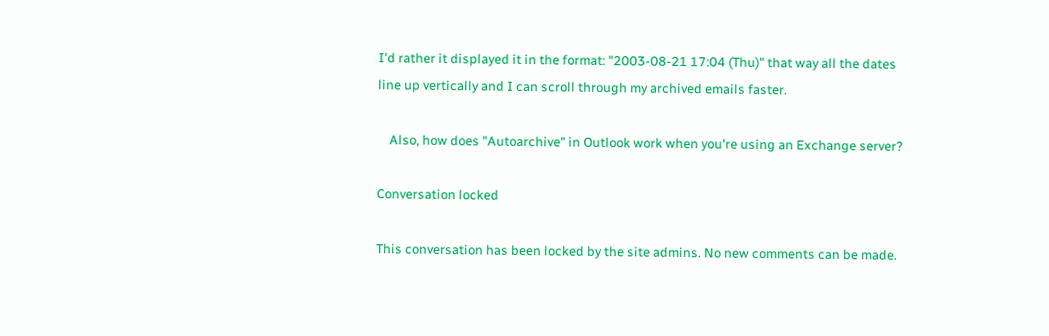I'd rather it displayed it in the format: "2003-08-21 17:04 (Thu)" that way all the dates line up vertically and I can scroll through my archived emails faster.

    Also, how does "Autoarchive" in Outlook work when you're using an Exchange server?

Conversation locked

This conversation has been locked by the site admins. No new comments can be made.